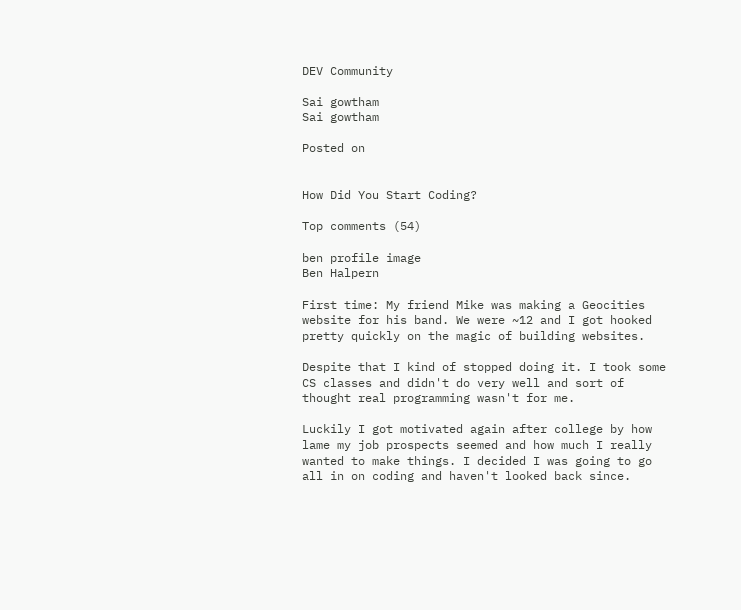DEV Community

Sai gowtham
Sai gowtham

Posted on


How Did You Start Coding?

Top comments (54)

ben profile image
Ben Halpern

First time: My friend Mike was making a Geocities website for his band. We were ~12 and I got hooked pretty quickly on the magic of building websites.

Despite that I kind of stopped doing it. I took some CS classes and didn't do very well and sort of thought real programming wasn't for me.

Luckily I got motivated again after college by how lame my job prospects seemed and how much I really wanted to make things. I decided I was going to go all in on coding and haven't looked back since.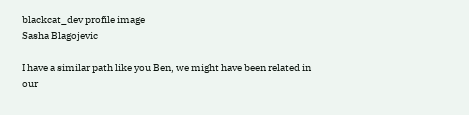blackcat_dev profile image
Sasha Blagojevic

I have a similar path like you Ben, we might have been related in our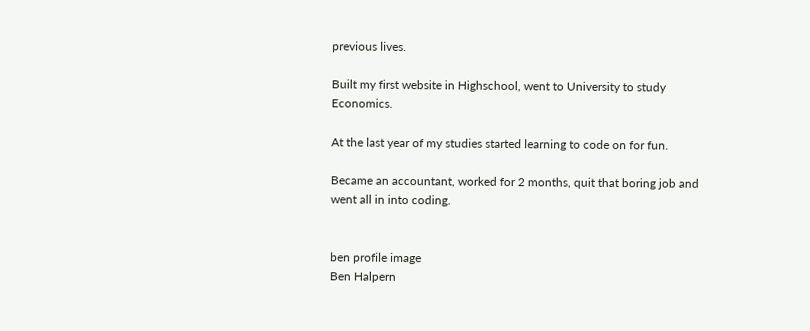previous lives.

Built my first website in Highschool, went to University to study Economics.

At the last year of my studies started learning to code on for fun.

Became an accountant, worked for 2 months, quit that boring job and went all in into coding.


ben profile image
Ben Halpern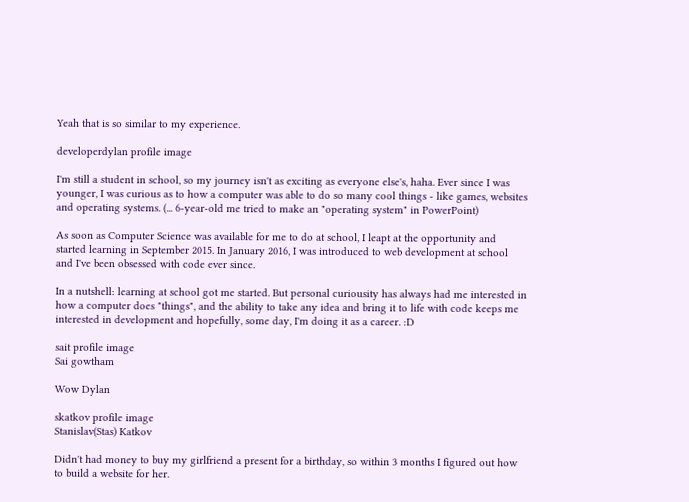Yeah that is so similar to my experience.

developerdylan profile image

I'm still a student in school, so my journey isn't as exciting as everyone else's, haha. Ever since I was younger, I was curious as to how a computer was able to do so many cool things - like games, websites and operating systems. (... 6-year-old me tried to make an "operating system" in PowerPoint)

As soon as Computer Science was available for me to do at school, I leapt at the opportunity and started learning in September 2015. In January 2016, I was introduced to web development at school and I've been obsessed with code ever since.

In a nutshell: learning at school got me started. But personal curiousity has always had me interested in how a computer does "things", and the ability to take any idea and bring it to life with code keeps me interested in development and hopefully, some day, I'm doing it as a career. :D

sait profile image
Sai gowtham

Wow Dylan

skatkov profile image
Stanislav(Stas) Katkov

Didn't had money to buy my girlfriend a present for a birthday, so within 3 months I figured out how to build a website for her.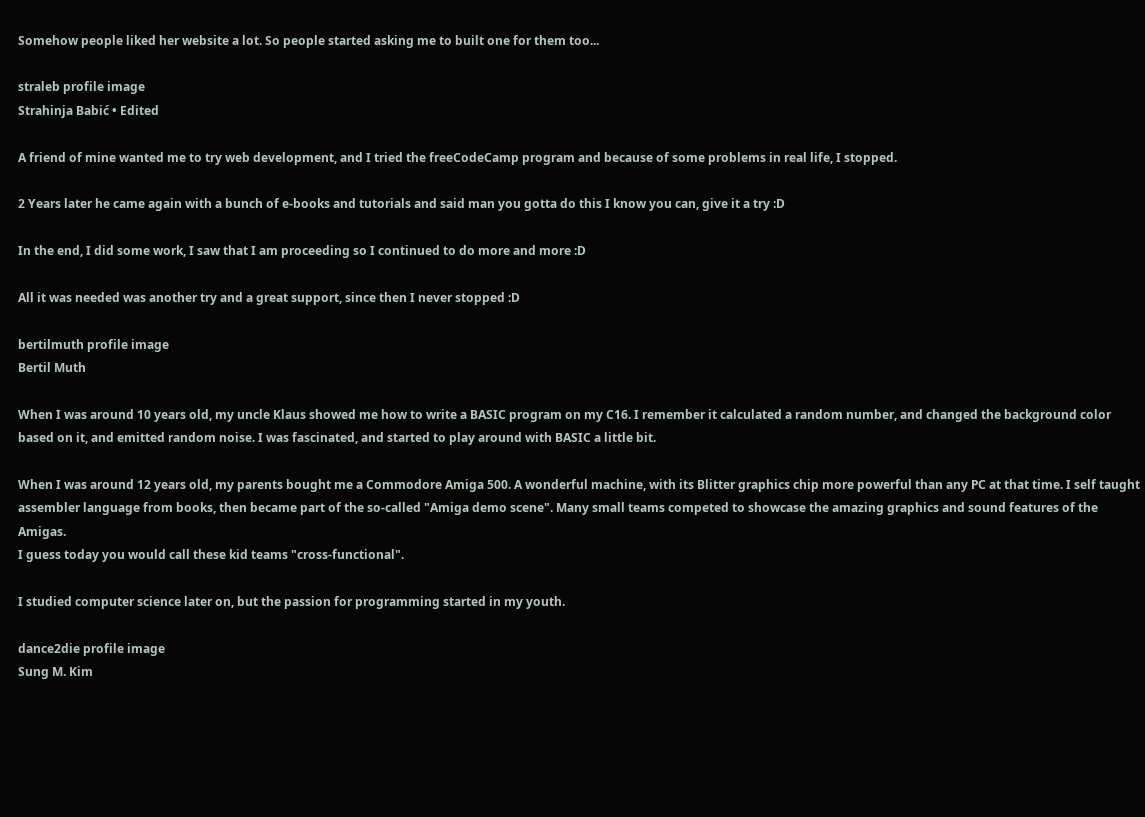Somehow people liked her website a lot. So people started asking me to built one for them too...

straleb profile image
Strahinja Babić • Edited

A friend of mine wanted me to try web development, and I tried the freeCodeCamp program and because of some problems in real life, I stopped.

2 Years later he came again with a bunch of e-books and tutorials and said man you gotta do this I know you can, give it a try :D

In the end, I did some work, I saw that I am proceeding so I continued to do more and more :D

All it was needed was another try and a great support, since then I never stopped :D

bertilmuth profile image
Bertil Muth

When I was around 10 years old, my uncle Klaus showed me how to write a BASIC program on my C16. I remember it calculated a random number, and changed the background color based on it, and emitted random noise. I was fascinated, and started to play around with BASIC a little bit.

When I was around 12 years old, my parents bought me a Commodore Amiga 500. A wonderful machine, with its Blitter graphics chip more powerful than any PC at that time. I self taught assembler language from books, then became part of the so-called "Amiga demo scene". Many small teams competed to showcase the amazing graphics and sound features of the Amigas.
I guess today you would call these kid teams "cross-functional".

I studied computer science later on, but the passion for programming started in my youth.

dance2die profile image
Sung M. Kim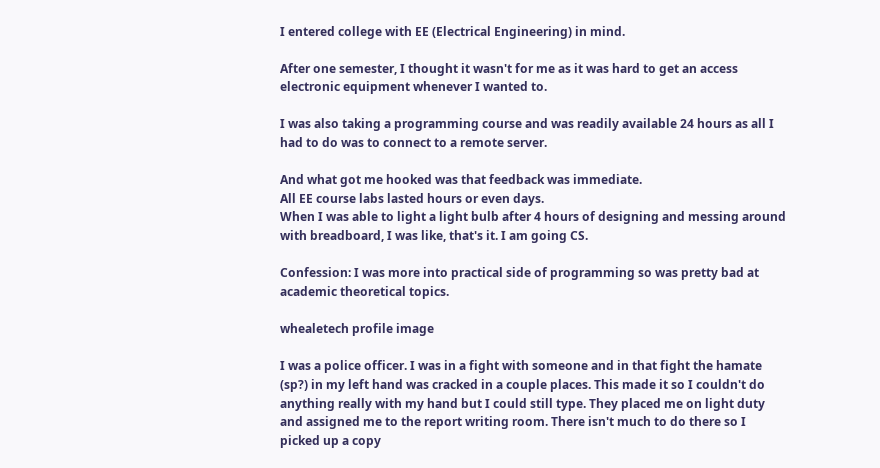I entered college with EE (Electrical Engineering) in mind.

After one semester, I thought it wasn't for me as it was hard to get an access electronic equipment whenever I wanted to.

I was also taking a programming course and was readily available 24 hours as all I had to do was to connect to a remote server.

And what got me hooked was that feedback was immediate.
All EE course labs lasted hours or even days.
When I was able to light a light bulb after 4 hours of designing and messing around with breadboard, I was like, that's it. I am going CS.

Confession: I was more into practical side of programming so was pretty bad at academic theoretical topics.

whealetech profile image

I was a police officer. I was in a fight with someone and in that fight the hamate (sp?) in my left hand was cracked in a couple places. This made it so I couldn't do anything really with my hand but I could still type. They placed me on light duty and assigned me to the report writing room. There isn't much to do there so I picked up a copy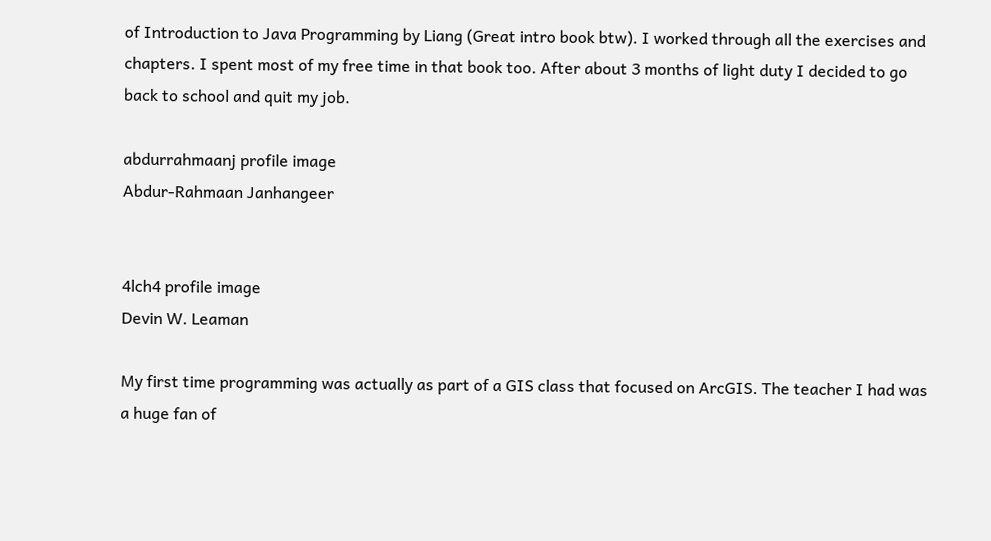of Introduction to Java Programming by Liang (Great intro book btw). I worked through all the exercises and chapters. I spent most of my free time in that book too. After about 3 months of light duty I decided to go back to school and quit my job.

abdurrahmaanj profile image
Abdur-Rahmaan Janhangeer


4lch4 profile image
Devin W. Leaman

My first time programming was actually as part of a GIS class that focused on ArcGIS. The teacher I had was a huge fan of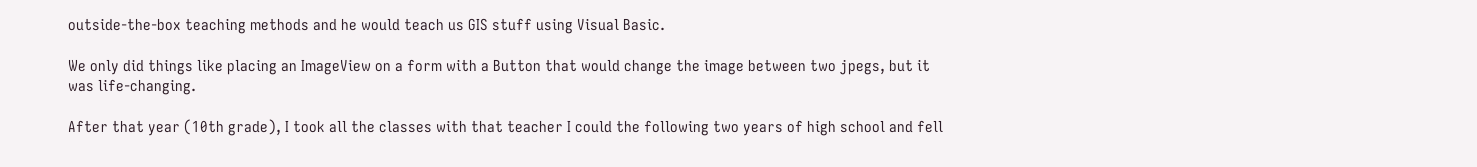outside-the-box teaching methods and he would teach us GIS stuff using Visual Basic.

We only did things like placing an ImageView on a form with a Button that would change the image between two jpegs, but it was life-changing.

After that year (10th grade), I took all the classes with that teacher I could the following two years of high school and fell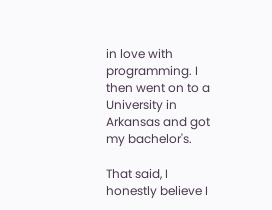in love with programming. I then went on to a University in Arkansas and got my bachelor's.

That said, I honestly believe I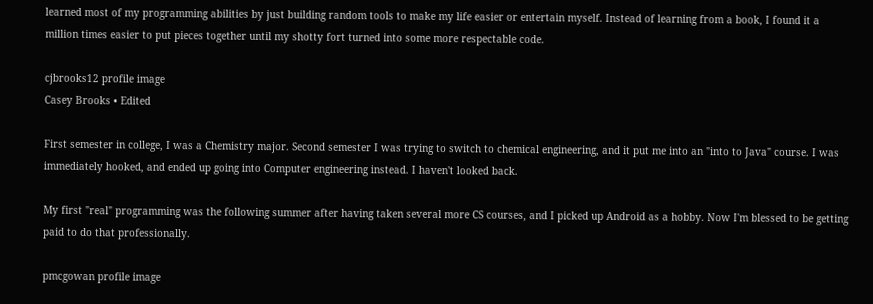learned most of my programming abilities by just building random tools to make my life easier or entertain myself. Instead of learning from a book, I found it a million times easier to put pieces together until my shotty fort turned into some more respectable code.

cjbrooks12 profile image
Casey Brooks • Edited

First semester in college, I was a Chemistry major. Second semester I was trying to switch to chemical engineering, and it put me into an "into to Java" course. I was immediately hooked, and ended up going into Computer engineering instead. I haven't looked back.

My first "real" programming was the following summer after having taken several more CS courses, and I picked up Android as a hobby. Now I'm blessed to be getting paid to do that professionally.

pmcgowan profile image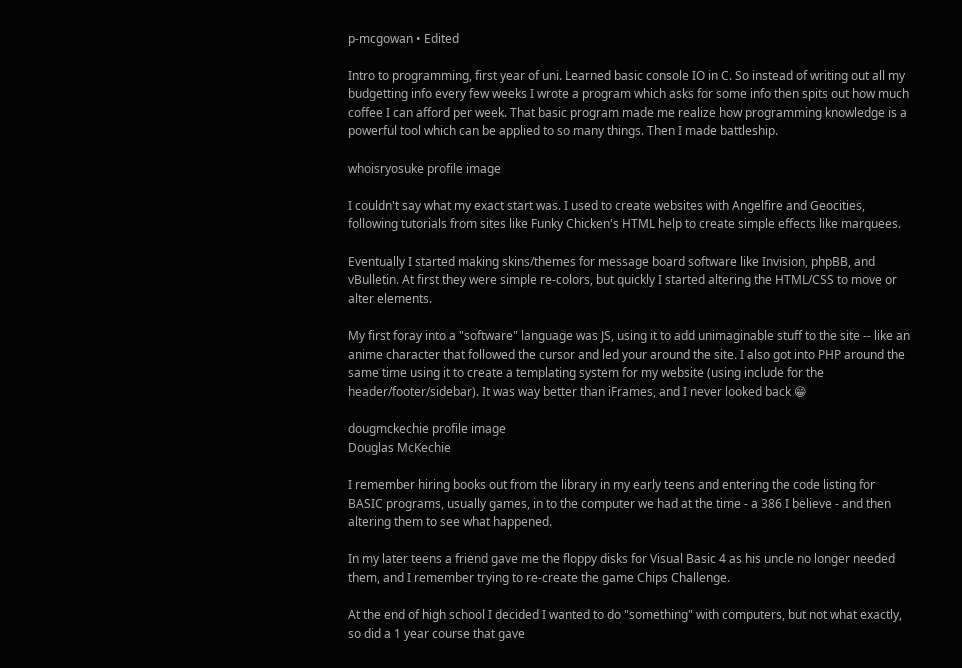p-mcgowan • Edited

Intro to programming, first year of uni. Learned basic console IO in C. So instead of writing out all my budgetting info every few weeks I wrote a program which asks for some info then spits out how much coffee I can afford per week. That basic program made me realize how programming knowledge is a powerful tool which can be applied to so many things. Then I made battleship.

whoisryosuke profile image

I couldn't say what my exact start was. I used to create websites with Angelfire and Geocities, following tutorials from sites like Funky Chicken's HTML help to create simple effects like marquees.

Eventually I started making skins/themes for message board software like Invision, phpBB, and vBulletin. At first they were simple re-colors, but quickly I started altering the HTML/CSS to move or alter elements.

My first foray into a "software" language was JS, using it to add unimaginable stuff to the site -- like an anime character that followed the cursor and led your around the site. I also got into PHP around the same time using it to create a templating system for my website (using include for the header/footer/sidebar). It was way better than iFrames, and I never looked back 😁

dougmckechie profile image
Douglas McKechie

I remember hiring books out from the library in my early teens and entering the code listing for BASIC programs, usually games, in to the computer we had at the time - a 386 I believe - and then altering them to see what happened.

In my later teens a friend gave me the floppy disks for Visual Basic 4 as his uncle no longer needed them, and I remember trying to re-create the game Chips Challenge.

At the end of high school I decided I wanted to do "something" with computers, but not what exactly, so did a 1 year course that gave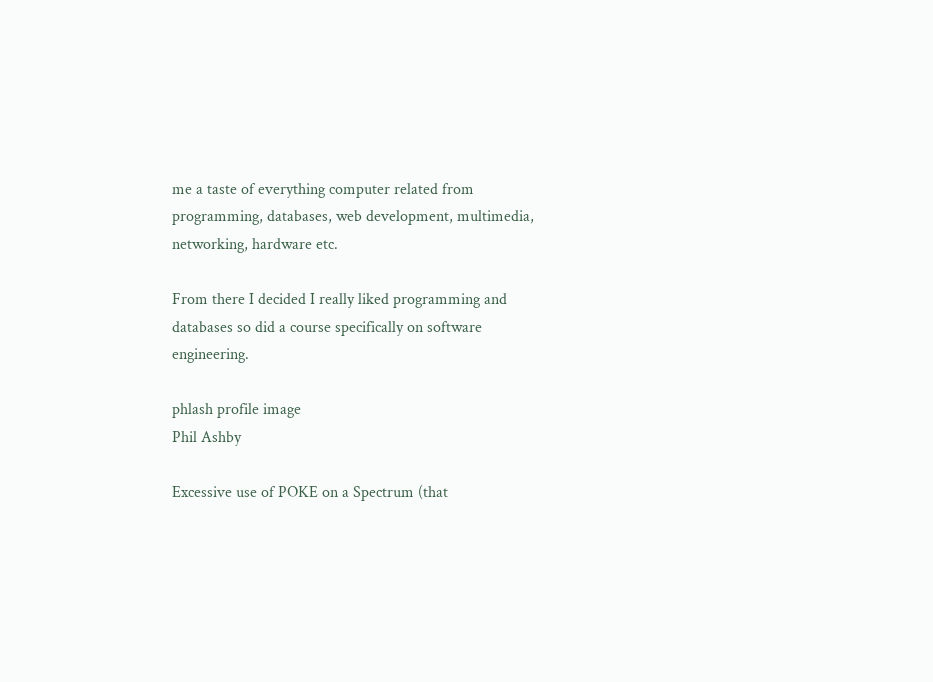me a taste of everything computer related from programming, databases, web development, multimedia, networking, hardware etc.

From there I decided I really liked programming and databases so did a course specifically on software engineering.

phlash profile image
Phil Ashby

Excessive use of POKE on a Spectrum (that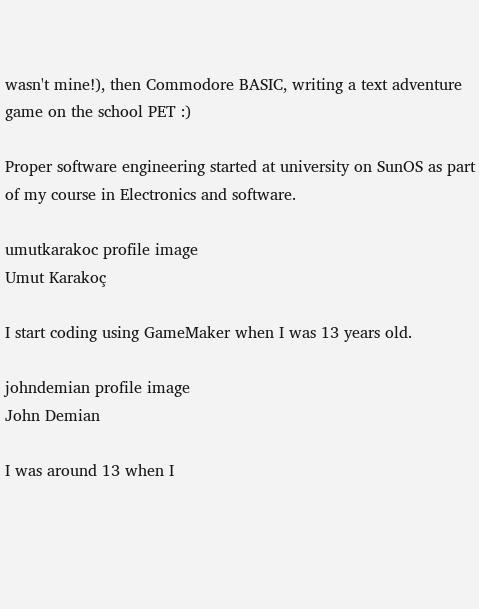wasn't mine!), then Commodore BASIC, writing a text adventure game on the school PET :)

Proper software engineering started at university on SunOS as part of my course in Electronics and software.

umutkarakoc profile image
Umut Karakoç

I start coding using GameMaker when I was 13 years old.

johndemian profile image
John Demian

I was around 13 when I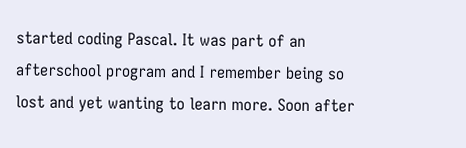started coding Pascal. It was part of an afterschool program and I remember being so lost and yet wanting to learn more. Soon after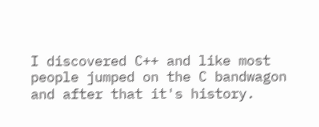I discovered C++ and like most people jumped on the C bandwagon and after that it's history.